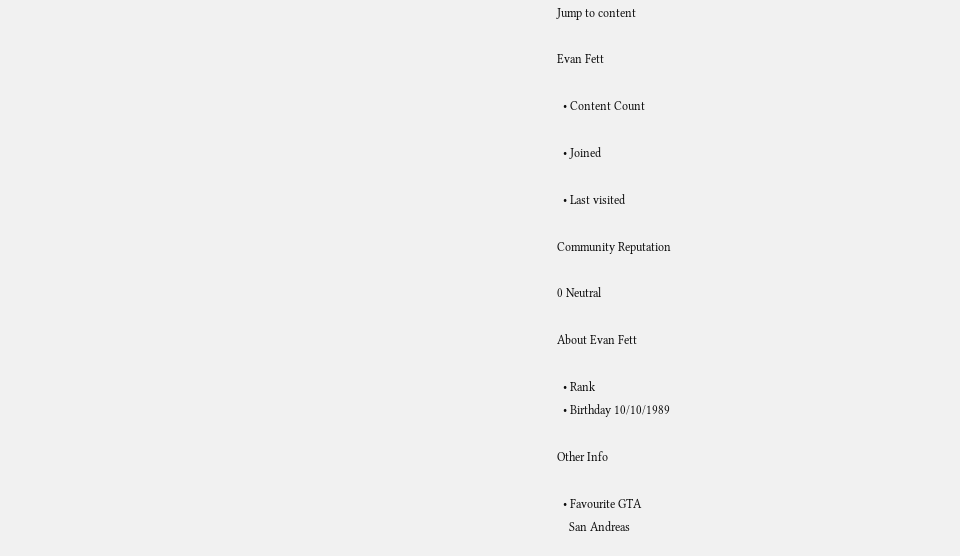Jump to content

Evan Fett

  • Content Count

  • Joined

  • Last visited

Community Reputation

0 Neutral

About Evan Fett

  • Rank
  • Birthday 10/10/1989

Other Info

  • Favourite GTA
    San Andreas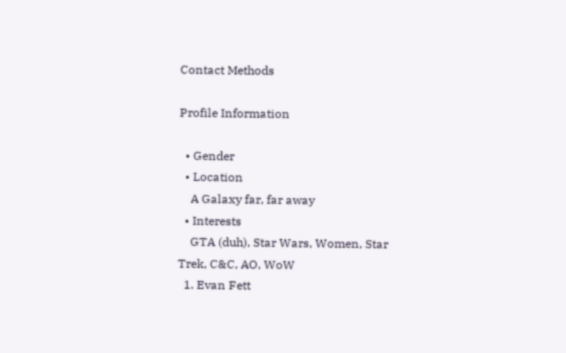Contact Methods

Profile Information

  • Gender
  • Location
    A Galaxy far, far away
  • Interests
    GTA (duh), Star Wars, Women, Star Trek, C&C, AO, WoW
  1. Evan Fett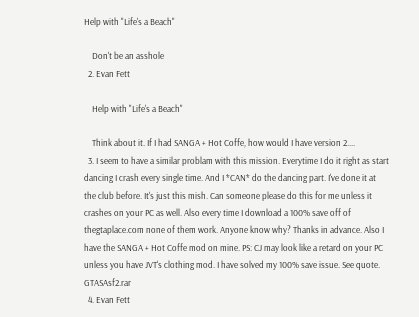Help with "Life's a Beach"

    Don't be an asshole
  2. Evan Fett

    Help with "Life's a Beach"

    Think about it. If I had SANGA + Hot Coffe, how would I have version 2....
  3. I seem to have a similar problam with this mission. Everytime I do it right as start dancing I crash every single time. And I *CAN* do the dancing part. I've done it at the club before. It's just this mish. Can someone please do this for me unless it crashes on your PC as well. Also every time I download a 100% save off of thegtaplace.com none of them work. Anyone know why? Thanks in advance. Also I have the SANGA + Hot Coffe mod on mine. PS: CJ may look like a retard on your PC unless you have JVT's clothing mod. I have solved my 100% save issue. See quote. GTASAsf2.rar
  4. Evan Fett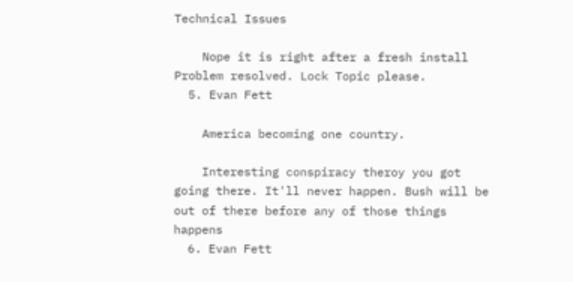Technical Issues

    Nope it is right after a fresh install Problem resolved. Lock Topic please.
  5. Evan Fett

    America becoming one country.

    Interesting conspiracy theroy you got going there. It'll never happen. Bush will be out of there before any of those things happens
  6. Evan Fett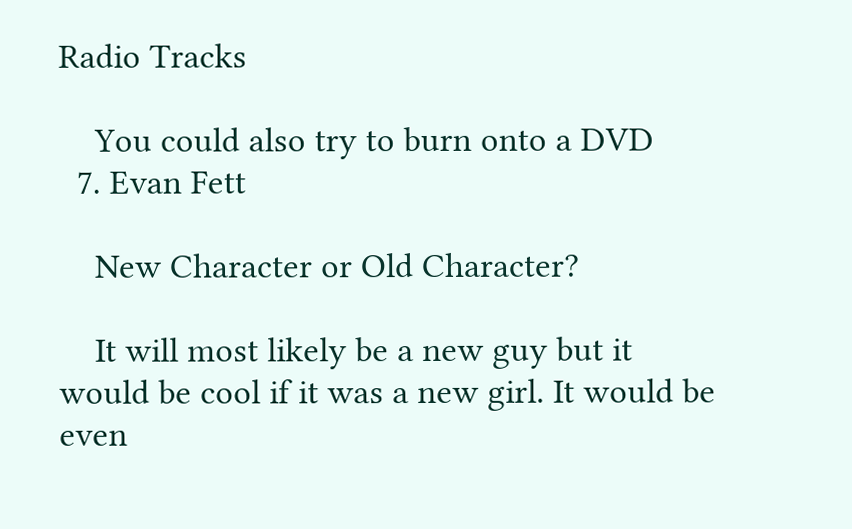Radio Tracks

    You could also try to burn onto a DVD
  7. Evan Fett

    New Character or Old Character?

    It will most likely be a new guy but it would be cool if it was a new girl. It would be even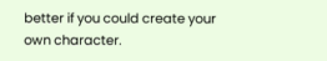better if you could create your own character.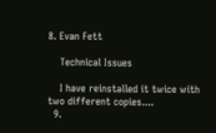8. Evan Fett

    Technical Issues

    I have reinstalled it twice with two different copies....
  9.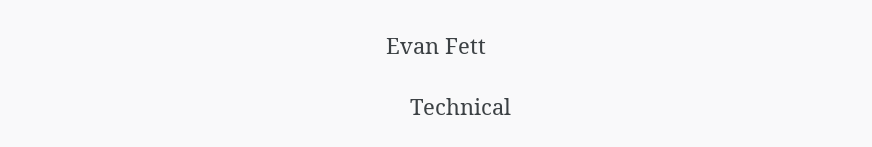Evan Fett

    Technical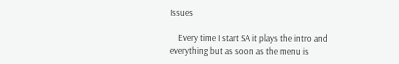Issues

    Every time I start SA it plays the intro and everything but as soon as the menu is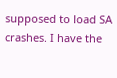supposed to load SA crashes. I have the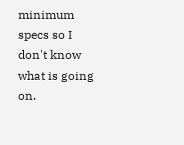minimum specs so I don't know what is going on.